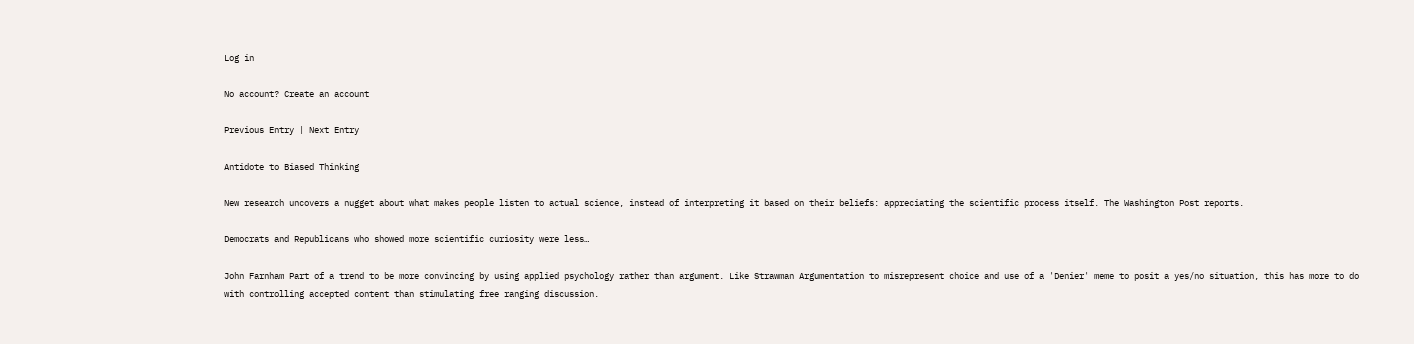Log in

No account? Create an account

Previous Entry | Next Entry

Antidote to Biased Thinking

New research uncovers a nugget about what makes people listen to actual science, instead of interpreting it based on their beliefs: appreciating the scientific process itself. The Washington Post reports.

Democrats and Republicans who showed more scientific curiosity were less…

John Farnham Part of a trend to be more convincing by using applied psychology rather than argument. Like Strawman Argumentation to misrepresent choice and use of a 'Denier' meme to posit a yes/no situation, this has more to do with controlling accepted content than stimulating free ranging discussion.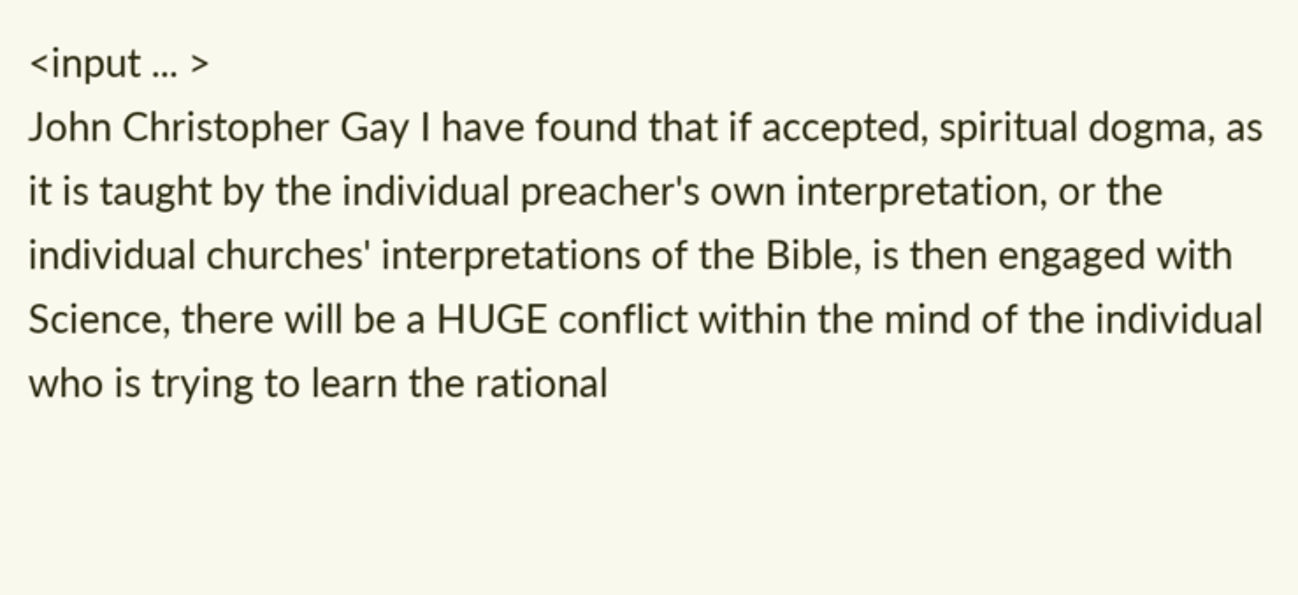<input ... >
John Christopher Gay I have found that if accepted, spiritual dogma, as it is taught by the individual preacher's own interpretation, or the individual churches' interpretations of the Bible, is then engaged with Science, there will be a HUGE conflict within the mind of the individual who is trying to learn the rational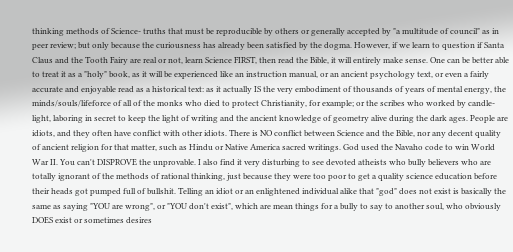thinking methods of Science- truths that must be reproducible by others or generally accepted by "a multitude of council" as in peer review; but only because the curiousness has already been satisfied by the dogma. However, if we learn to question if Santa Claus and the Tooth Fairy are real or not, learn Science FIRST, then read the Bible, it will entirely make sense. One can be better able to treat it as a "holy" book, as it will be experienced like an instruction manual, or an ancient psychology text, or even a fairly accurate and enjoyable read as a historical text: as it actually IS the very embodiment of thousands of years of mental energy, the minds/souls/lifeforce of all of the monks who died to protect Christianity, for example; or the scribes who worked by candle-light, laboring in secret to keep the light of writing and the ancient knowledge of geometry alive during the dark ages. People are idiots, and they often have conflict with other idiots. There is NO conflict between Science and the Bible, nor any decent quality of ancient religion for that matter, such as Hindu or Native America sacred writings. God used the Navaho code to win World War II. You can't DISPROVE the unprovable. I also find it very disturbing to see devoted atheists who bully believers who are totally ignorant of the methods of rational thinking, just because they were too poor to get a quality science education before their heads got pumped full of bullshit. Telling an idiot or an enlightened individual alike that "god" does not exist is basically the same as saying "YOU are wrong", or "YOU don't exist", which are mean things for a bully to say to another soul, who obviously DOES exist or sometimes desires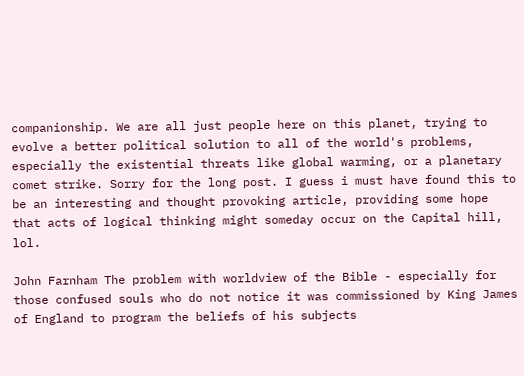companionship. We are all just people here on this planet, trying to evolve a better political solution to all of the world's problems, especially the existential threats like global warming, or a planetary comet strike. Sorry for the long post. I guess i must have found this to be an interesting and thought provoking article, providing some hope that acts of logical thinking might someday occur on the Capital hill, lol.

John Farnham The problem with worldview of the Bible - especially for those confused souls who do not notice it was commissioned by King James of England to program the beliefs of his subjects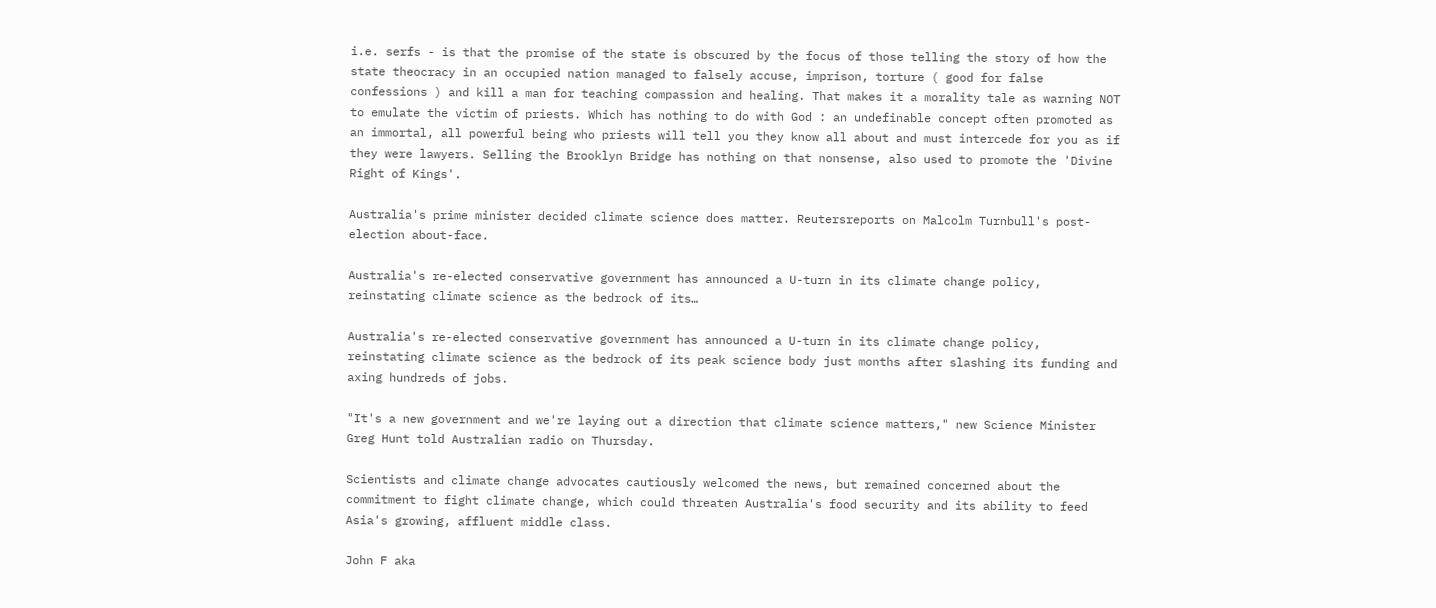i.e. serfs - is that the promise of the state is obscured by the focus of those telling the story of how the state theocracy in an occupied nation managed to falsely accuse, imprison, torture ( good for false confessions ) and kill a man for teaching compassion and healing. That makes it a morality tale as warning NOT to emulate the victim of priests. Which has nothing to do with God : an undefinable concept often promoted as an immortal, all powerful being who priests will tell you they know all about and must intercede for you as if they were lawyers. Selling the Brooklyn Bridge has nothing on that nonsense, also used to promote the 'Divine Right of Kings'.

Australia's prime minister decided climate science does matter. Reutersreports on Malcolm Turnbull's post-election about-face.

Australia's re-elected conservative government has announced a U-turn in its climate change policy, reinstating climate science as the bedrock of its…

Australia's re-elected conservative government has announced a U-turn in its climate change policy, reinstating climate science as the bedrock of its peak science body just months after slashing its funding and axing hundreds of jobs.

"It's a new government and we're laying out a direction that climate science matters," new Science Minister Greg Hunt told Australian radio on Thursday.

Scientists and climate change advocates cautiously welcomed the news, but remained concerned about the commitment to fight climate change, which could threaten Australia's food security and its ability to feed Asia's growing, affluent middle class.

John F aka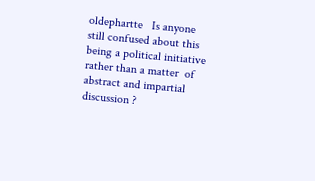oldephartte   Is anyone still confused about this being a political initiative rather than a matter  of abstract and impartial discussion ?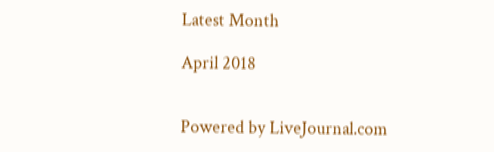Latest Month

April 2018


Powered by LiveJournal.com